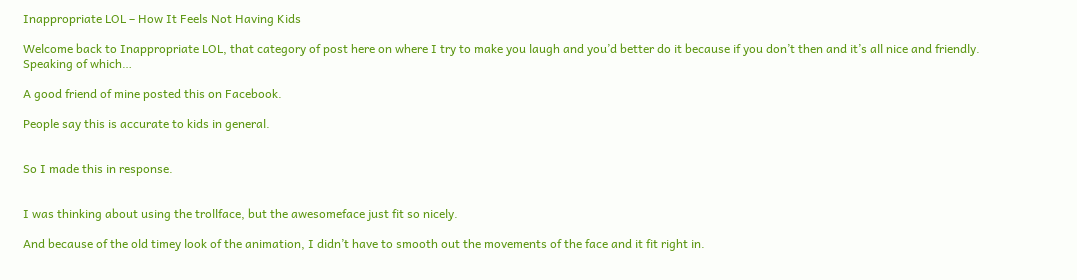Inappropriate LOL – How It Feels Not Having Kids

Welcome back to Inappropriate LOL, that category of post here on where I try to make you laugh and you’d better do it because if you don’t then and it’s all nice and friendly. Speaking of which…

A good friend of mine posted this on Facebook.

People say this is accurate to kids in general.


So I made this in response.


I was thinking about using the trollface, but the awesomeface just fit so nicely.

And because of the old timey look of the animation, I didn’t have to smooth out the movements of the face and it fit right in.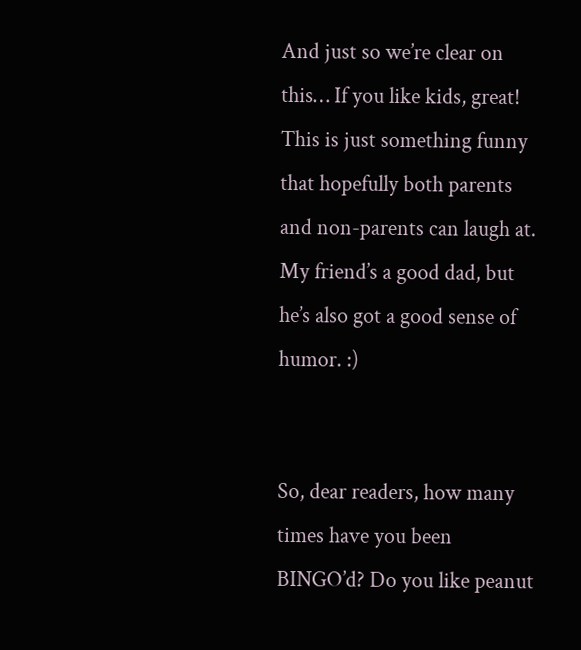And just so we’re clear on this… If you like kids, great! This is just something funny that hopefully both parents and non-parents can laugh at. My friend’s a good dad, but he’s also got a good sense of humor. :)


So, dear readers, how many times have you been BINGO’d? Do you like peanut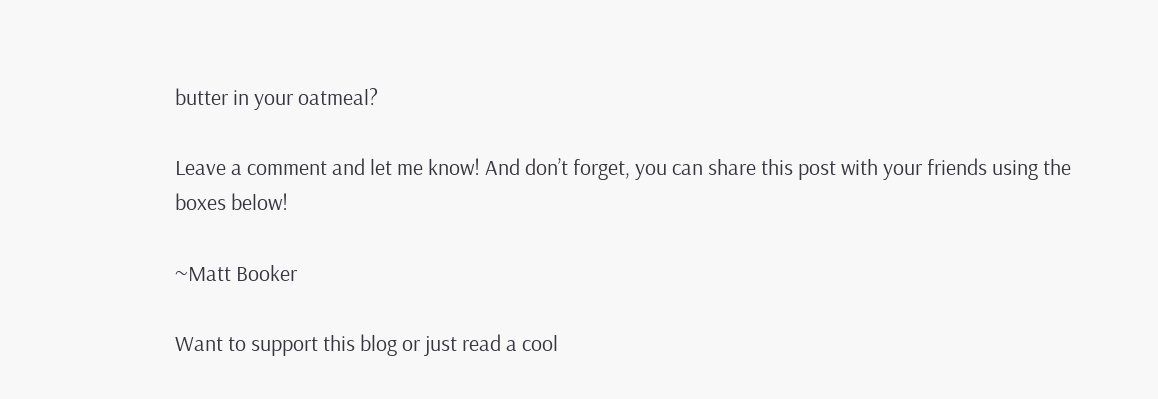butter in your oatmeal?

Leave a comment and let me know! And don’t forget, you can share this post with your friends using the boxes below!

~Matt Booker

Want to support this blog or just read a cool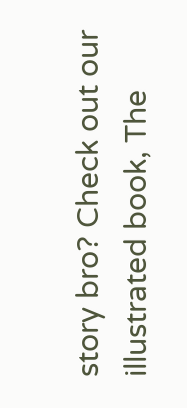story bro? Check out our illustrated book, The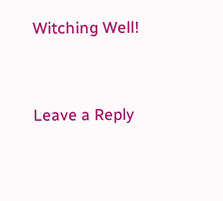Witching Well!


Leave a Reply